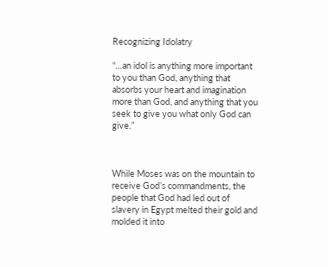Recognizing Idolatry

“…an idol is anything more important to you than God, anything that absorbs your heart and imagination more than God, and anything that you seek to give you what only God can give.”



While Moses was on the mountain to receive God’s commandments, the people that God had led out of slavery in Egypt melted their gold and molded it into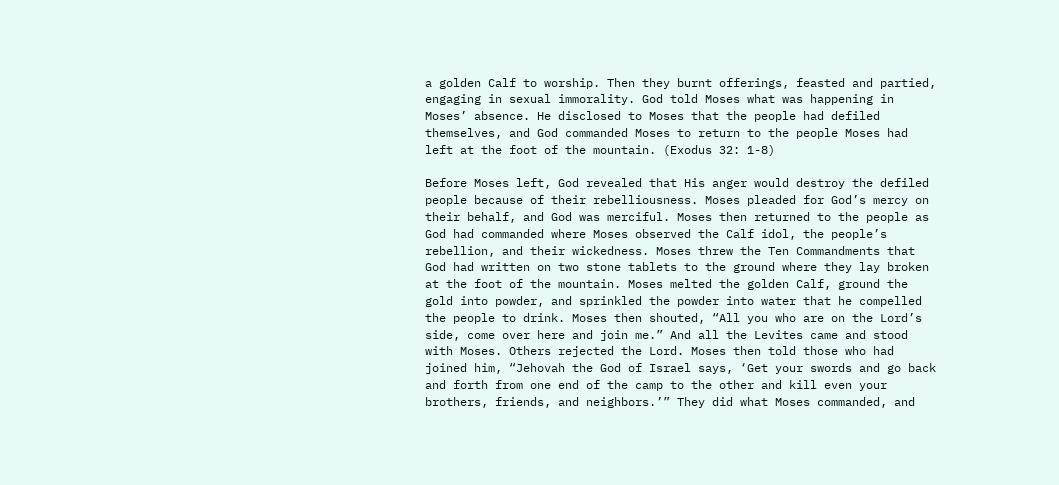a golden Calf to worship. Then they burnt offerings, feasted and partied, engaging in sexual immorality. God told Moses what was happening in Moses’ absence. He disclosed to Moses that the people had defiled themselves, and God commanded Moses to return to the people Moses had left at the foot of the mountain. (Exodus 32: 1-8)

Before Moses left, God revealed that His anger would destroy the defiled people because of their rebelliousness. Moses pleaded for God’s mercy on their behalf, and God was merciful. Moses then returned to the people as God had commanded where Moses observed the Calf idol, the people’s rebellion, and their wickedness. Moses threw the Ten Commandments that God had written on two stone tablets to the ground where they lay broken at the foot of the mountain. Moses melted the golden Calf, ground the gold into powder, and sprinkled the powder into water that he compelled the people to drink. Moses then shouted, “All you who are on the Lord’s side, come over here and join me.” And all the Levites came and stood with Moses. Others rejected the Lord. Moses then told those who had joined him, “Jehovah the God of Israel says, ‘Get your swords and go back and forth from one end of the camp to the other and kill even your brothers, friends, and neighbors.’” They did what Moses commanded, and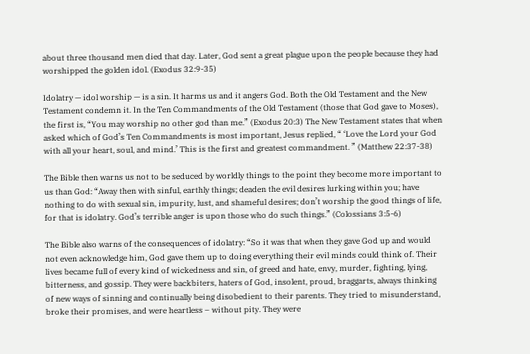about three thousand men died that day. Later, God sent a great plague upon the people because they had worshipped the golden idol. (Exodus 32:9-35)

Idolatry — idol worship — is a sin. It harms us and it angers God. Both the Old Testament and the New Testament condemn it. In the Ten Commandments of the Old Testament (those that God gave to Moses), the first is, “You may worship no other god than me.” (Exodus 20:3) The New Testament states that when asked which of God’s Ten Commandments is most important, Jesus replied, “ ‘Love the Lord your God with all your heart, soul, and mind.’ This is the first and greatest commandment. ” (Matthew 22:37-38)

The Bible then warns us not to be seduced by worldly things to the point they become more important to us than God: “Away then with sinful, earthly things; deaden the evil desires lurking within you; have nothing to do with sexual sin, impurity, lust, and shameful desires; don’t worship the good things of life, for that is idolatry. God’s terrible anger is upon those who do such things.” (Colossians 3:5-6)

The Bible also warns of the consequences of idolatry: “So it was that when they gave God up and would not even acknowledge him, God gave them up to doing everything their evil minds could think of. Their lives became full of every kind of wickedness and sin, of greed and hate, envy, murder, fighting, lying, bitterness, and gossip. They were backbiters, haters of God, insolent, proud, braggarts, always thinking of new ways of sinning and continually being disobedient to their parents. They tried to misunderstand, broke their promises, and were heartless – without pity. They were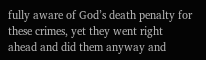fully aware of God’s death penalty for these crimes, yet they went right ahead and did them anyway and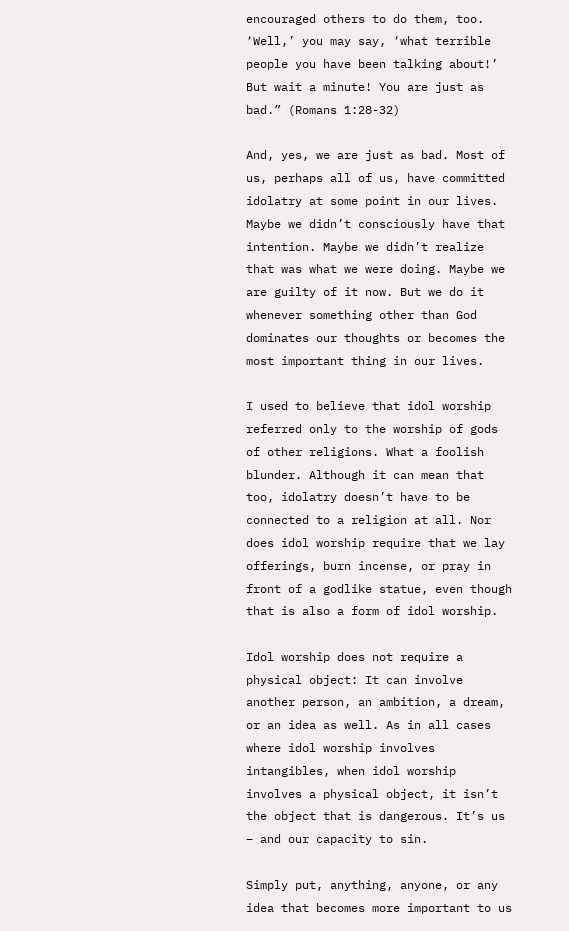encouraged others to do them, too. ‘Well,’ you may say, ‘what terrible people you have been talking about!’ But wait a minute! You are just as bad.” (Romans 1:28-32)

And, yes, we are just as bad. Most of us, perhaps all of us, have committed idolatry at some point in our lives. Maybe we didn’t consciously have that intention. Maybe we didn’t realize that was what we were doing. Maybe we are guilty of it now. But we do it whenever something other than God dominates our thoughts or becomes the most important thing in our lives.

I used to believe that idol worship referred only to the worship of gods of other religions. What a foolish blunder. Although it can mean that too, idolatry doesn’t have to be connected to a religion at all. Nor does idol worship require that we lay offerings, burn incense, or pray in front of a godlike statue, even though that is also a form of idol worship.

Idol worship does not require a physical object: It can involve another person, an ambition, a dream, or an idea as well. As in all cases where idol worship involves intangibles, when idol worship involves a physical object, it isn’t the object that is dangerous. It’s us – and our capacity to sin.

Simply put, anything, anyone, or any idea that becomes more important to us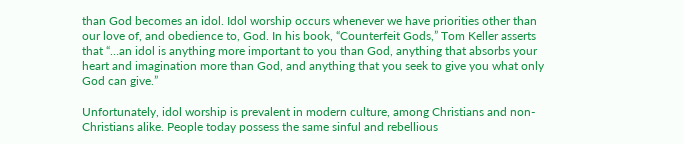than God becomes an idol. Idol worship occurs whenever we have priorities other than our love of, and obedience to, God. In his book, “Counterfeit Gods,” Tom Keller asserts that “…an idol is anything more important to you than God, anything that absorbs your heart and imagination more than God, and anything that you seek to give you what only God can give.”

Unfortunately, idol worship is prevalent in modern culture, among Christians and non-Christians alike. People today possess the same sinful and rebellious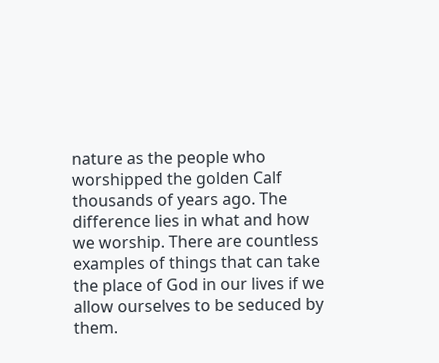nature as the people who worshipped the golden Calf thousands of years ago. The difference lies in what and how we worship. There are countless examples of things that can take the place of God in our lives if we allow ourselves to be seduced by them.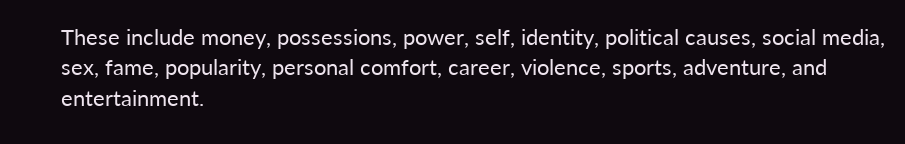These include money, possessions, power, self, identity, political causes, social media, sex, fame, popularity, personal comfort, career, violence, sports, adventure, and entertainment.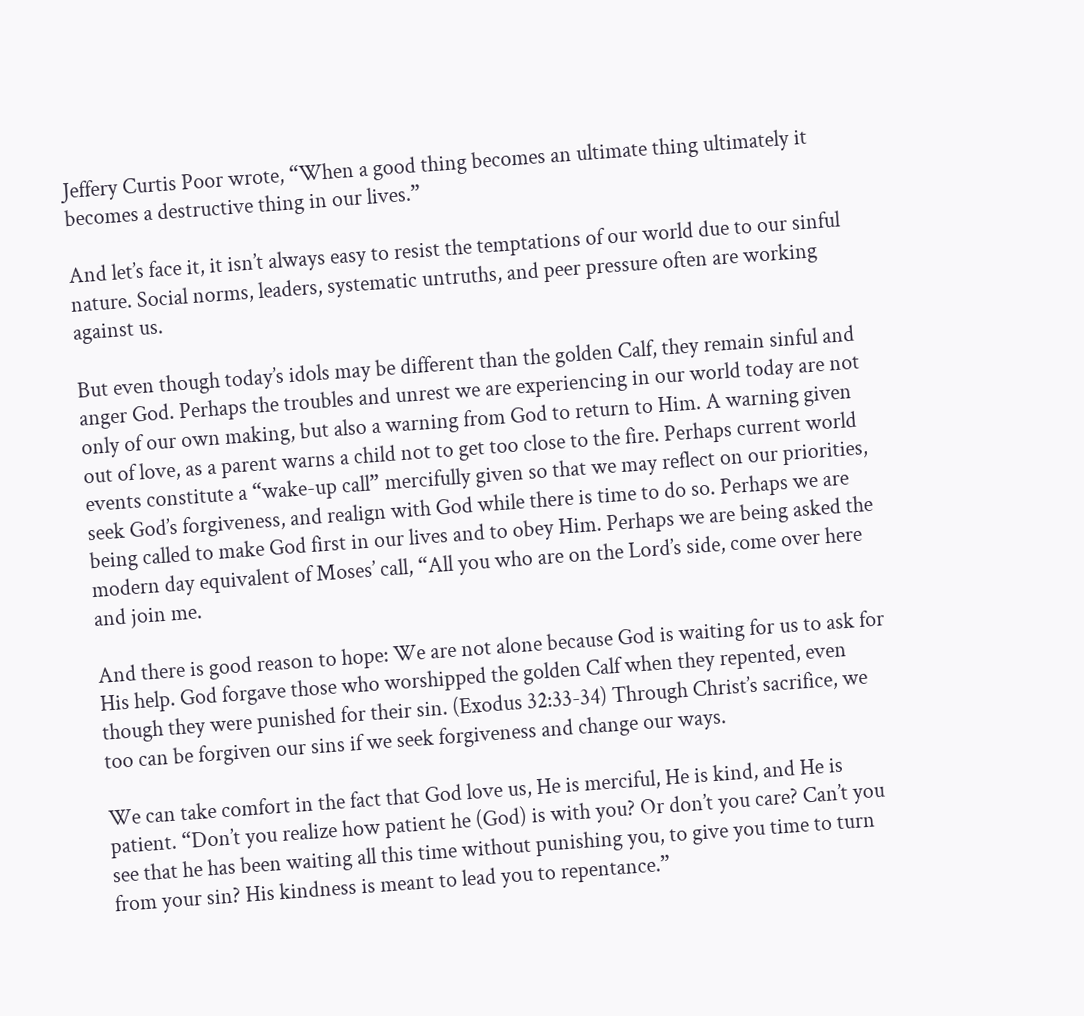Jeffery Curtis Poor wrote, “When a good thing becomes an ultimate thing ultimately it becomes a destructive thing in our lives.”

And let’s face it, it isn’t always easy to resist the temptations of our world due to our sinful nature. Social norms, leaders, systematic untruths, and peer pressure often are working against us.

But even though today’s idols may be different than the golden Calf, they remain sinful and anger God. Perhaps the troubles and unrest we are experiencing in our world today are not only of our own making, but also a warning from God to return to Him. A warning given out of love, as a parent warns a child not to get too close to the fire. Perhaps current world events constitute a “wake-up call” mercifully given so that we may reflect on our priorities, seek God’s forgiveness, and realign with God while there is time to do so. Perhaps we are being called to make God first in our lives and to obey Him. Perhaps we are being asked the modern day equivalent of Moses’ call, “All you who are on the Lord’s side, come over here and join me.

And there is good reason to hope: We are not alone because God is waiting for us to ask for His help. God forgave those who worshipped the golden Calf when they repented, even though they were punished for their sin. (Exodus 32:33-34) Through Christ’s sacrifice, we too can be forgiven our sins if we seek forgiveness and change our ways.

We can take comfort in the fact that God love us, He is merciful, He is kind, and He is patient. “Don’t you realize how patient he (God) is with you? Or don’t you care? Can’t you see that he has been waiting all this time without punishing you, to give you time to turn from your sin? His kindness is meant to lead you to repentance.”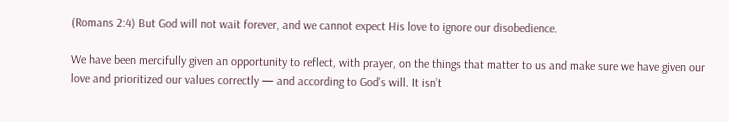(Romans 2:4) But God will not wait forever, and we cannot expect His love to ignore our disobedience.

We have been mercifully given an opportunity to reflect, with prayer, on the things that matter to us and make sure we have given our love and prioritized our values correctly — and according to God’s will. It isn’t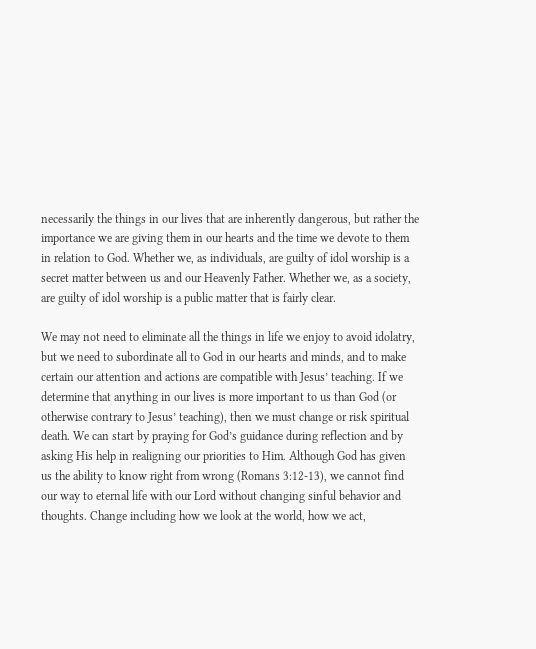necessarily the things in our lives that are inherently dangerous, but rather the importance we are giving them in our hearts and the time we devote to them in relation to God. Whether we, as individuals, are guilty of idol worship is a secret matter between us and our Heavenly Father. Whether we, as a society, are guilty of idol worship is a public matter that is fairly clear.

We may not need to eliminate all the things in life we enjoy to avoid idolatry, but we need to subordinate all to God in our hearts and minds, and to make certain our attention and actions are compatible with Jesus’ teaching. If we determine that anything in our lives is more important to us than God (or otherwise contrary to Jesus’ teaching), then we must change or risk spiritual death. We can start by praying for God’s guidance during reflection and by asking His help in realigning our priorities to Him. Although God has given us the ability to know right from wrong (Romans 3:12-13), we cannot find our way to eternal life with our Lord without changing sinful behavior and thoughts. Change including how we look at the world, how we act,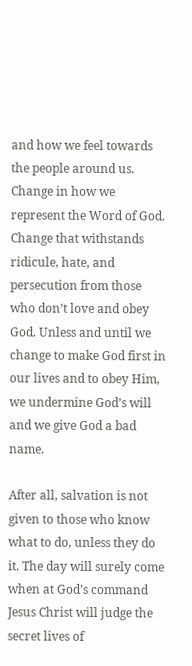and how we feel towards the people around us. Change in how we represent the Word of God. Change that withstands ridicule, hate, and persecution from those who don’t love and obey God. Unless and until we change to make God first in our lives and to obey Him, we undermine God’s will and we give God a bad name.

After all, salvation is not given to those who know what to do, unless they do it. The day will surely come when at God’s command Jesus Christ will judge the secret lives of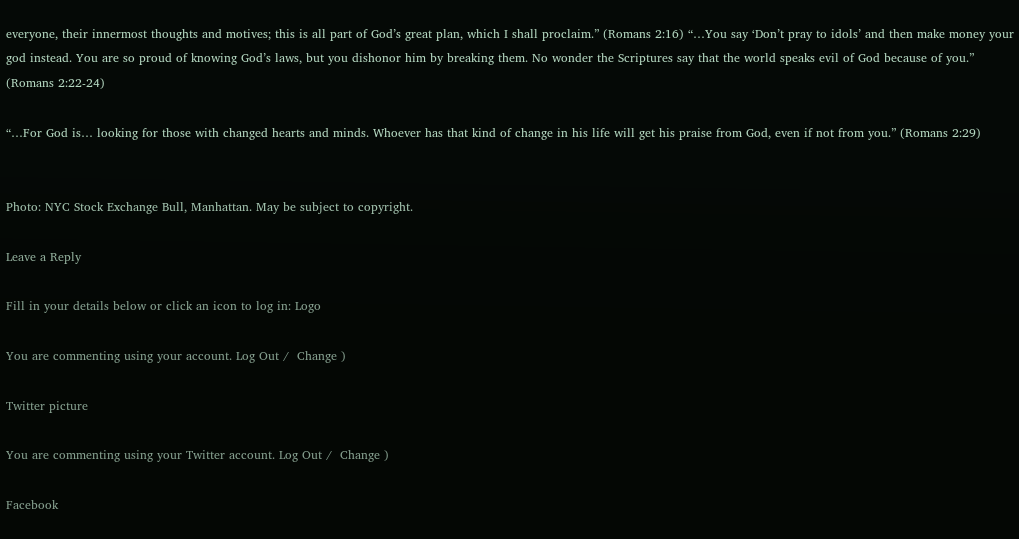everyone, their innermost thoughts and motives; this is all part of God’s great plan, which I shall proclaim.” (Romans 2:16) “…You say ‘Don’t pray to idols’ and then make money your god instead. You are so proud of knowing God’s laws, but you dishonor him by breaking them. No wonder the Scriptures say that the world speaks evil of God because of you.” (Romans 2:22-24)

“…For God is… looking for those with changed hearts and minds. Whoever has that kind of change in his life will get his praise from God, even if not from you.” (Romans 2:29)


Photo: NYC Stock Exchange Bull, Manhattan. May be subject to copyright.

Leave a Reply

Fill in your details below or click an icon to log in: Logo

You are commenting using your account. Log Out /  Change )

Twitter picture

You are commenting using your Twitter account. Log Out /  Change )

Facebook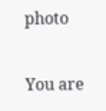photo

You are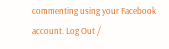commenting using your Facebook account. Log Out /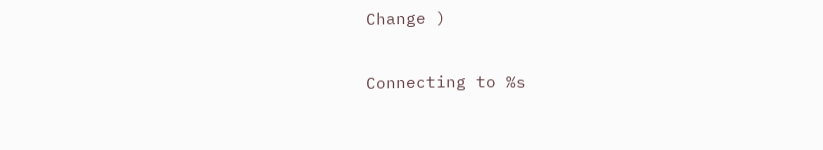Change )

Connecting to %s